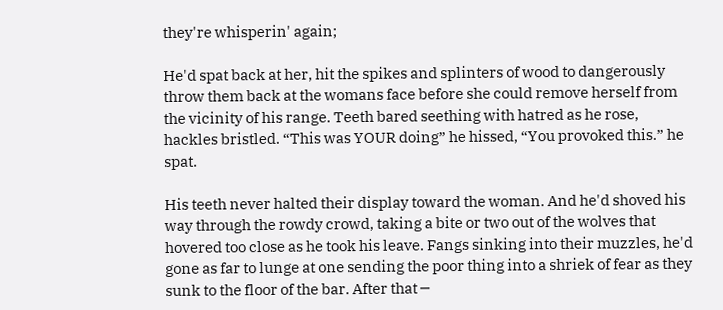they're whisperin' again;

He'd spat back at her, hit the spikes and splinters of wood to dangerously throw them back at the womans face before she could remove herself from the vicinity of his range. Teeth bared seething with hatred as he rose, hackles bristled. “This was YOUR doing” he hissed, “You provoked this.” he spat.

His teeth never halted their display toward the woman. And he'd shoved his way through the rowdy crowd, taking a bite or two out of the wolves that hovered too close as he took his leave. Fangs sinking into their muzzles, he'd gone as far to lunge at one sending the poor thing into a shriek of fear as they sunk to the floor of the bar. After that ─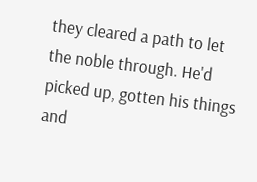they cleared a path to let the noble through. He'd picked up, gotten his things and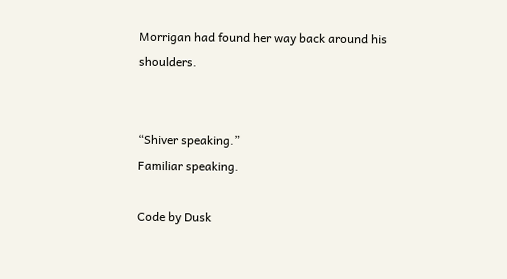Morrigan had found her way back around his shoulders.


“Shiver speaking.”
Familiar speaking.

Code by Dusk